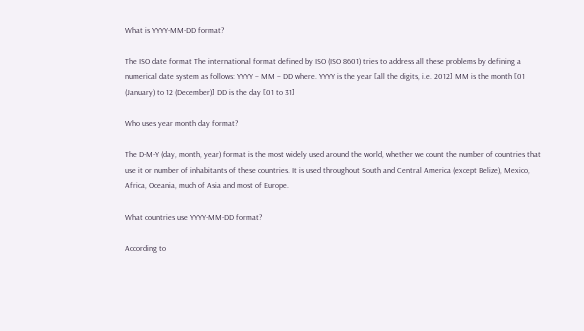What is YYYY-MM-DD format?

The ISO date format The international format defined by ISO (ISO 8601) tries to address all these problems by defining a numerical date system as follows: YYYY – MM – DD where. YYYY is the year [all the digits, i.e. 2012] MM is the month [01 (January) to 12 (December)] DD is the day [01 to 31]

Who uses year month day format?

The D-M-Y (day, month, year) format is the most widely used around the world, whether we count the number of countries that use it or number of inhabitants of these countries. It is used throughout South and Central America (except Belize), Mexico, Africa, Oceania, much of Asia and most of Europe.

What countries use YYYY-MM-DD format?

According to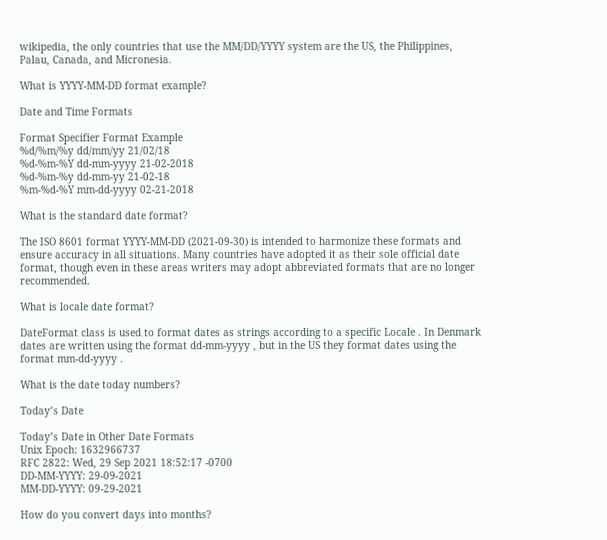wikipedia, the only countries that use the MM/DD/YYYY system are the US, the Philippines, Palau, Canada, and Micronesia.

What is YYYY-MM-DD format example?

Date and Time Formats

Format Specifier Format Example
%d/%m/%y dd/mm/yy 21/02/18
%d-%m-%Y dd-mm-yyyy 21-02-2018
%d-%m-%y dd-mm-yy 21-02-18
%m-%d-%Y mm-dd-yyyy 02-21-2018

What is the standard date format?

The ISO 8601 format YYYY-MM-DD (2021-09-30) is intended to harmonize these formats and ensure accuracy in all situations. Many countries have adopted it as their sole official date format, though even in these areas writers may adopt abbreviated formats that are no longer recommended.

What is locale date format?

DateFormat class is used to format dates as strings according to a specific Locale . In Denmark dates are written using the format dd-mm-yyyy , but in the US they format dates using the format mm-dd-yyyy .

What is the date today numbers?

Today’s Date

Today’s Date in Other Date Formats
Unix Epoch: 1632966737
RFC 2822: Wed, 29 Sep 2021 18:52:17 -0700
DD-MM-YYYY: 29-09-2021
MM-DD-YYYY: 09-29-2021

How do you convert days into months?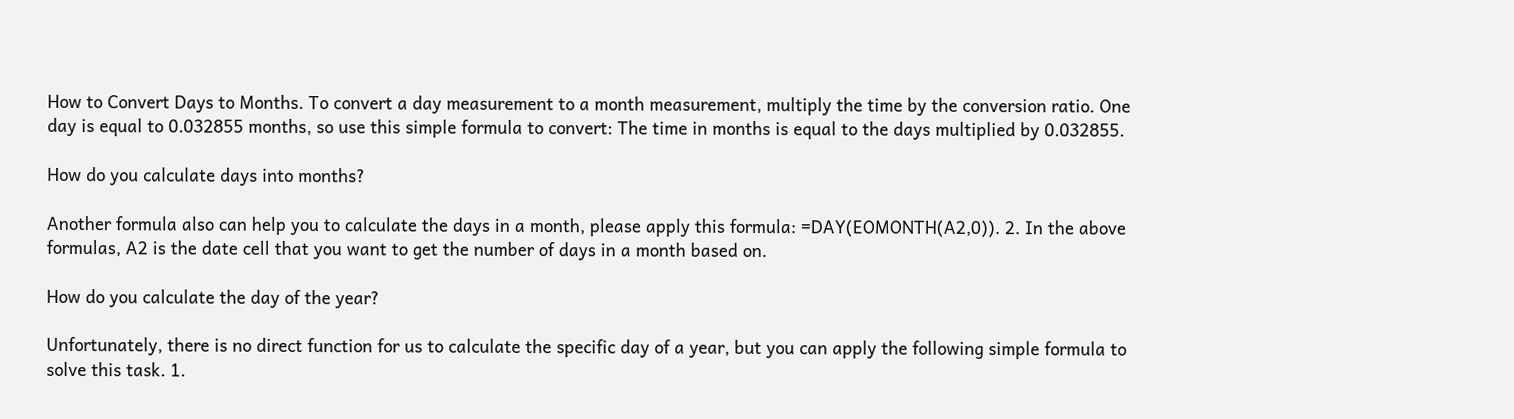How to Convert Days to Months. To convert a day measurement to a month measurement, multiply the time by the conversion ratio. One day is equal to 0.032855 months, so use this simple formula to convert: The time in months is equal to the days multiplied by 0.032855.

How do you calculate days into months?

Another formula also can help you to calculate the days in a month, please apply this formula: =DAY(EOMONTH(A2,0)). 2. In the above formulas, A2 is the date cell that you want to get the number of days in a month based on.

How do you calculate the day of the year?

Unfortunately, there is no direct function for us to calculate the specific day of a year, but you can apply the following simple formula to solve this task. 1.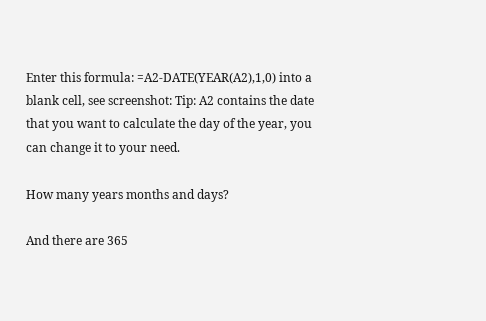Enter this formula: =A2-DATE(YEAR(A2),1,0) into a blank cell, see screenshot: Tip: A2 contains the date that you want to calculate the day of the year, you can change it to your need.

How many years months and days?

And there are 365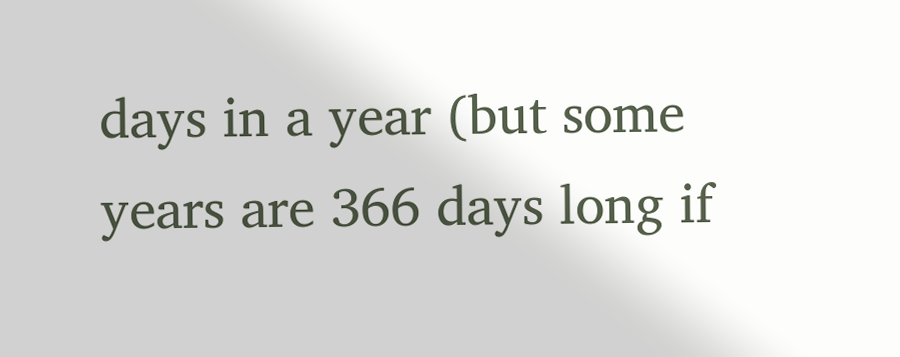days in a year (but some years are 366 days long if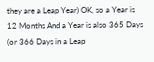they are a Leap Year) OK, so a Year is 12 Months And a Year is also 365 Days (or 366 Days in a Leap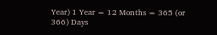Year) 1 Year = 12 Months = 365 (or 366) Days